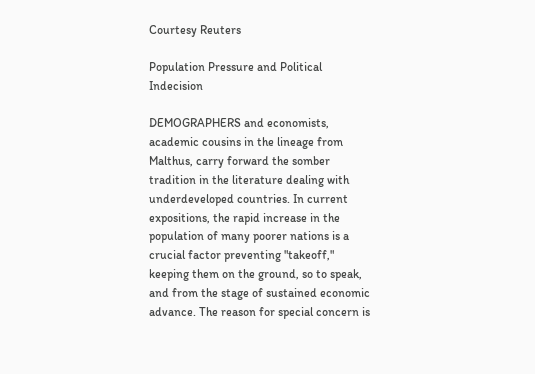Courtesy Reuters

Population Pressure and Political Indecision

DEMOGRAPHERS and economists, academic cousins in the lineage from Malthus, carry forward the somber tradition in the literature dealing with underdeveloped countries. In current expositions, the rapid increase in the population of many poorer nations is a crucial factor preventing "takeoff," keeping them on the ground, so to speak, and from the stage of sustained economic advance. The reason for special concern is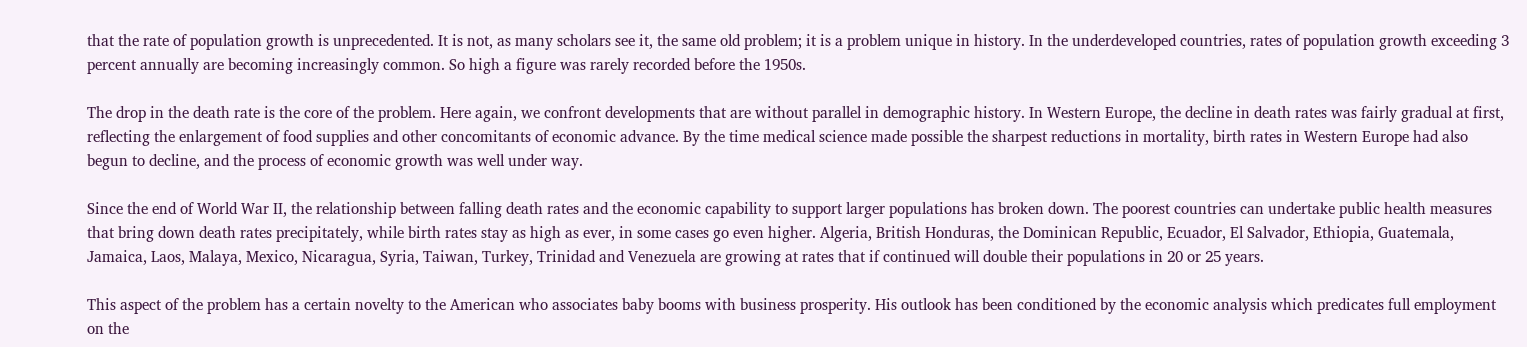that the rate of population growth is unprecedented. It is not, as many scholars see it, the same old problem; it is a problem unique in history. In the underdeveloped countries, rates of population growth exceeding 3 percent annually are becoming increasingly common. So high a figure was rarely recorded before the 1950s.

The drop in the death rate is the core of the problem. Here again, we confront developments that are without parallel in demographic history. In Western Europe, the decline in death rates was fairly gradual at first, reflecting the enlargement of food supplies and other concomitants of economic advance. By the time medical science made possible the sharpest reductions in mortality, birth rates in Western Europe had also begun to decline, and the process of economic growth was well under way.

Since the end of World War II, the relationship between falling death rates and the economic capability to support larger populations has broken down. The poorest countries can undertake public health measures that bring down death rates precipitately, while birth rates stay as high as ever, in some cases go even higher. Algeria, British Honduras, the Dominican Republic, Ecuador, El Salvador, Ethiopia, Guatemala, Jamaica, Laos, Malaya, Mexico, Nicaragua, Syria, Taiwan, Turkey, Trinidad and Venezuela are growing at rates that if continued will double their populations in 20 or 25 years.

This aspect of the problem has a certain novelty to the American who associates baby booms with business prosperity. His outlook has been conditioned by the economic analysis which predicates full employment on the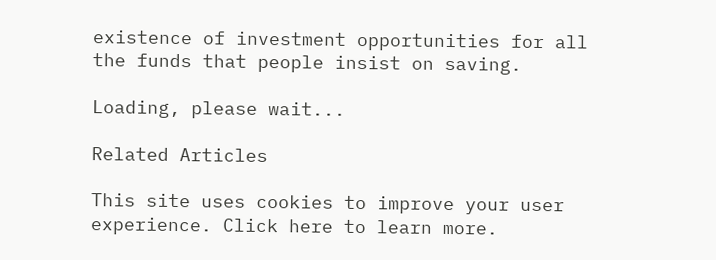existence of investment opportunities for all the funds that people insist on saving.

Loading, please wait...

Related Articles

This site uses cookies to improve your user experience. Click here to learn more.